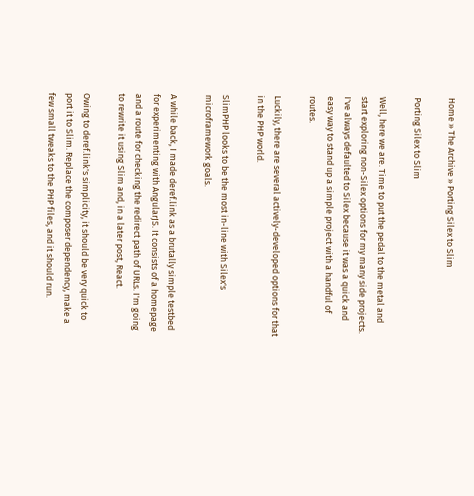Home » The Archive » Porting Silex to Slim

Porting Silex to Slim

Well, here we are. Time to put the pedal to the metal and start exploring non-Silex options for my many side projects. I've always defaulted to Silex because it was a quick and easy way to stand up a simple project with a handful of routes.

Luckily, there are several actively-developed options for that in the PHP world.

SlimPHP looks to be the most in-line with Silex's microframework goals.

A while back, I made deref.link as a brutally simple testbed for experimenting with AngularJS. It consists of a homepage and a route for checking the redirect path of URLs. I'm going to rewrite it using Slim and, in a later post, React.

Owing to deref.link's simplicity, it should be very quick to port it to Slim. Replace the composer dependency, make a few small tweaks to the PHP files, and it should run.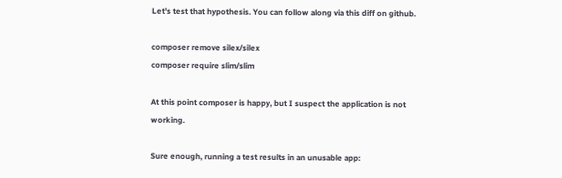Let's test that hypothesis. You can follow along via this diff on github.

composer remove silex/silex
composer require slim/slim

At this point composer is happy, but I suspect the application is not working.

Sure enough, running a test results in an unusable app: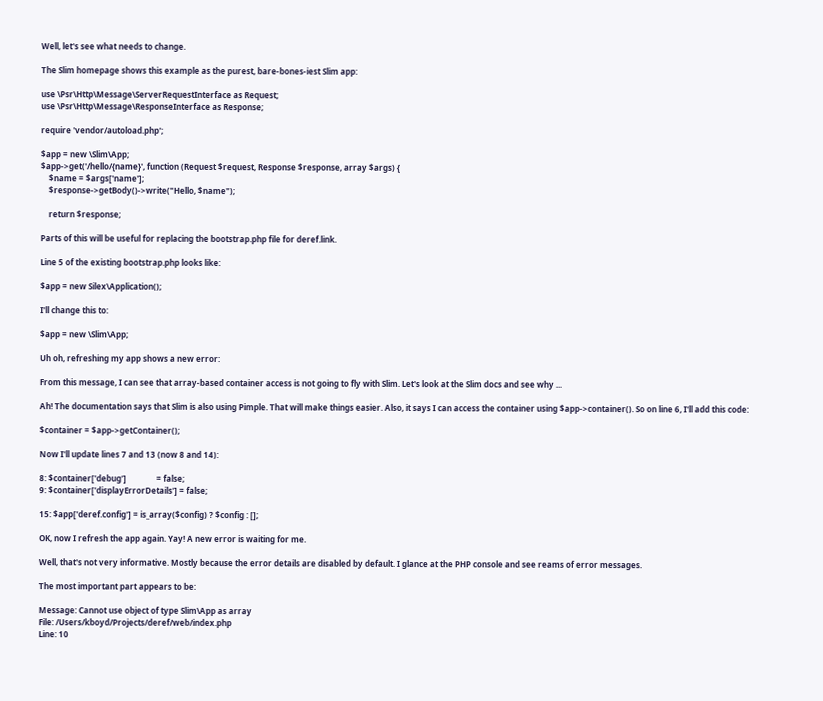Well, let's see what needs to change.

The Slim homepage shows this example as the purest, bare-bones-iest Slim app:

use \Psr\Http\Message\ServerRequestInterface as Request;
use \Psr\Http\Message\ResponseInterface as Response;

require 'vendor/autoload.php';

$app = new \Slim\App;
$app->get('/hello/{name}', function (Request $request, Response $response, array $args) {
    $name = $args['name'];
    $response->getBody()->write("Hello, $name");

    return $response;

Parts of this will be useful for replacing the bootstrap.php file for deref.link.

Line 5 of the existing bootstrap.php looks like:

$app = new Silex\Application();

I'll change this to:

$app = new \Slim\App;

Uh oh, refreshing my app shows a new error:

From this message, I can see that array-based container access is not going to fly with Slim. Let's look at the Slim docs and see why ...

Ah! The documentation says that Slim is also using Pimple. That will make things easier. Also, it says I can access the container using $app->container(). So on line 6, I'll add this code:

$container = $app->getContainer();

Now I'll update lines 7 and 13 (now 8 and 14):

8: $container['debug']               = false;
9: $container['displayErrorDetails'] = false;

15: $app['deref.config'] = is_array($config) ? $config : [];

OK, now I refresh the app again. Yay! A new error is waiting for me.

Well, that's not very informative. Mostly because the error details are disabled by default. I glance at the PHP console and see reams of error messages.

The most important part appears to be:

Message: Cannot use object of type Slim\App as array
File: /Users/kboyd/Projects/deref/web/index.php
Line: 10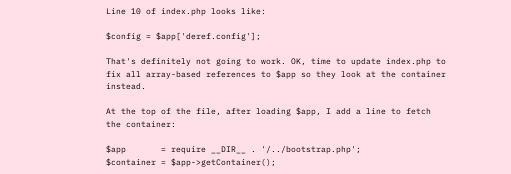Line 10 of index.php looks like:

$config = $app['deref.config'];

That's definitely not going to work. OK, time to update index.php to fix all array-based references to $app so they look at the container instead.

At the top of the file, after loading $app, I add a line to fetch the container:

$app       = require __DIR__ . '/../bootstrap.php';
$container = $app->getContainer();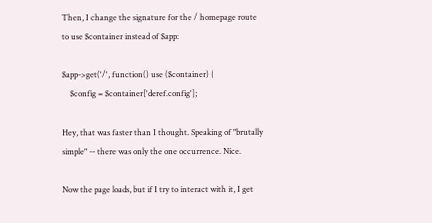Then, I change the signature for the / homepage route to use $container instead of $app:

$app->get('/', function() use ($container) {
    $config = $container['deref.config'];

Hey, that was faster than I thought. Speaking of "brutally simple" -- there was only the one occurrence. Nice.

Now the page loads, but if I try to interact with it, I get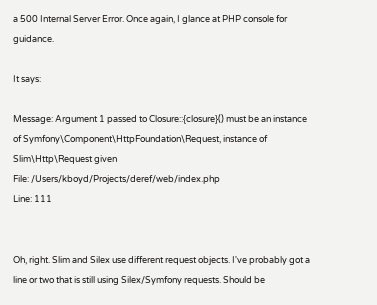a 500 Internal Server Error. Once again, I glance at PHP console for guidance.

It says:

Message: Argument 1 passed to Closure::{closure}() must be an instance of Symfony\Component\HttpFoundation\Request, instance of Slim\Http\Request given
File: /Users/kboyd/Projects/deref/web/index.php
Line: 111


Oh, right. Slim and Silex use different request objects. I've probably got a line or two that is still using Silex/Symfony requests. Should be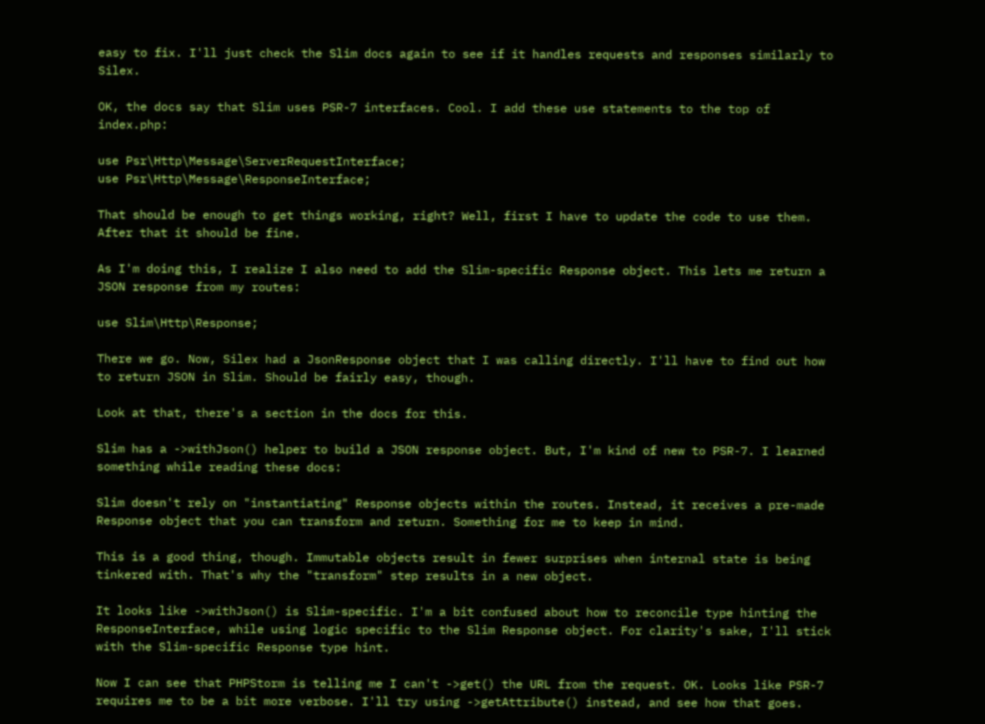easy to fix. I'll just check the Slim docs again to see if it handles requests and responses similarly to Silex.

OK, the docs say that Slim uses PSR-7 interfaces. Cool. I add these use statements to the top of index.php:

use Psr\Http\Message\ServerRequestInterface;
use Psr\Http\Message\ResponseInterface;

That should be enough to get things working, right? Well, first I have to update the code to use them. After that it should be fine.

As I'm doing this, I realize I also need to add the Slim-specific Response object. This lets me return a JSON response from my routes:

use Slim\Http\Response;

There we go. Now, Silex had a JsonResponse object that I was calling directly. I'll have to find out how to return JSON in Slim. Should be fairly easy, though.

Look at that, there's a section in the docs for this.

Slim has a ->withJson() helper to build a JSON response object. But, I'm kind of new to PSR-7. I learned something while reading these docs:

Slim doesn't rely on "instantiating" Response objects within the routes. Instead, it receives a pre-made Response object that you can transform and return. Something for me to keep in mind.

This is a good thing, though. Immutable objects result in fewer surprises when internal state is being tinkered with. That's why the "transform" step results in a new object.

It looks like ->withJson() is Slim-specific. I'm a bit confused about how to reconcile type hinting the ResponseInterface, while using logic specific to the Slim Response object. For clarity's sake, I'll stick with the Slim-specific Response type hint.

Now I can see that PHPStorm is telling me I can't ->get() the URL from the request. OK. Looks like PSR-7 requires me to be a bit more verbose. I'll try using ->getAttribute() instead, and see how that goes.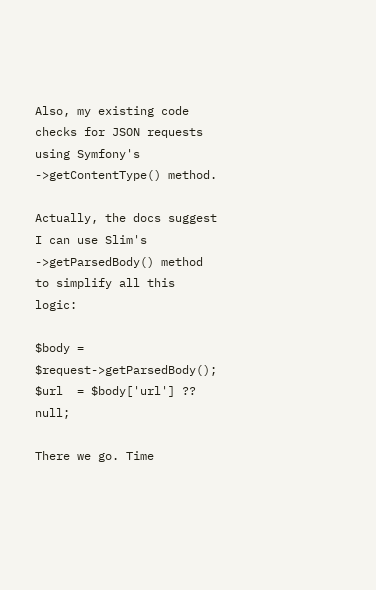Also, my existing code checks for JSON requests using Symfony's ->getContentType() method.

Actually, the docs suggest I can use Slim's ->getParsedBody() method to simplify all this logic:

$body = $request->getParsedBody();
$url  = $body['url'] ?? null;

There we go. Time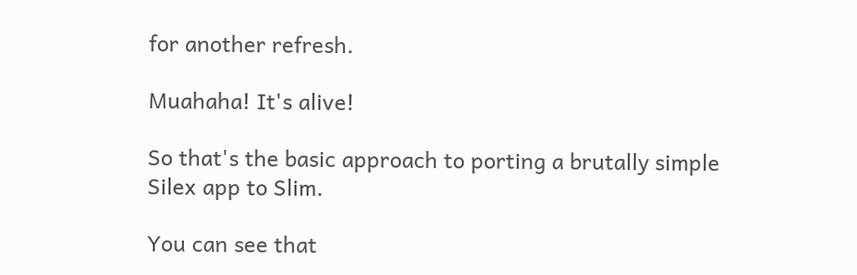for another refresh.

Muahaha! It's alive!

So that's the basic approach to porting a brutally simple Silex app to Slim.

You can see that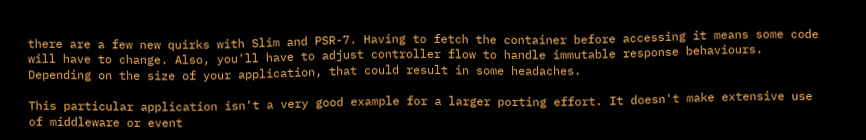there are a few new quirks with Slim and PSR-7. Having to fetch the container before accessing it means some code will have to change. Also, you'll have to adjust controller flow to handle immutable response behaviours. Depending on the size of your application, that could result in some headaches.

This particular application isn't a very good example for a larger porting effort. It doesn't make extensive use of middleware or event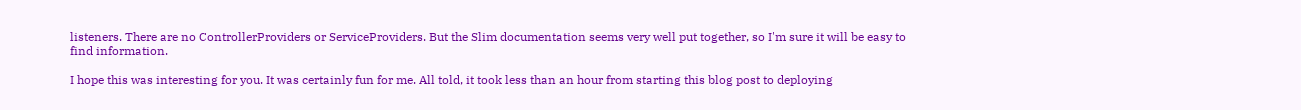listeners. There are no ControllerProviders or ServiceProviders. But the Slim documentation seems very well put together, so I'm sure it will be easy to find information.

I hope this was interesting for you. It was certainly fun for me. All told, it took less than an hour from starting this blog post to deploying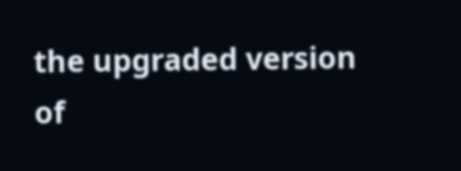the upgraded version of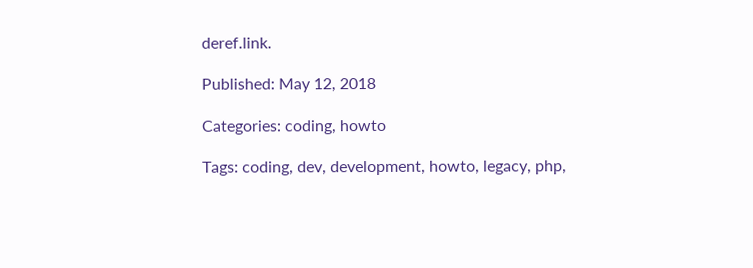deref.link.

Published: May 12, 2018

Categories: coding, howto

Tags: coding, dev, development, howto, legacy, php,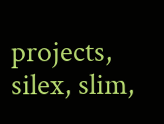projects, silex, slim,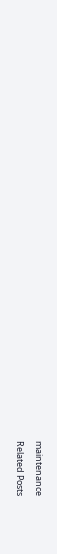maintenance

Related Posts